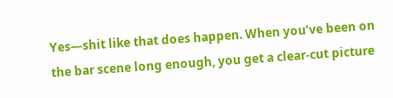Yes—shit like that does happen. When you’ve been on the bar scene long enough, you get a clear-cut picture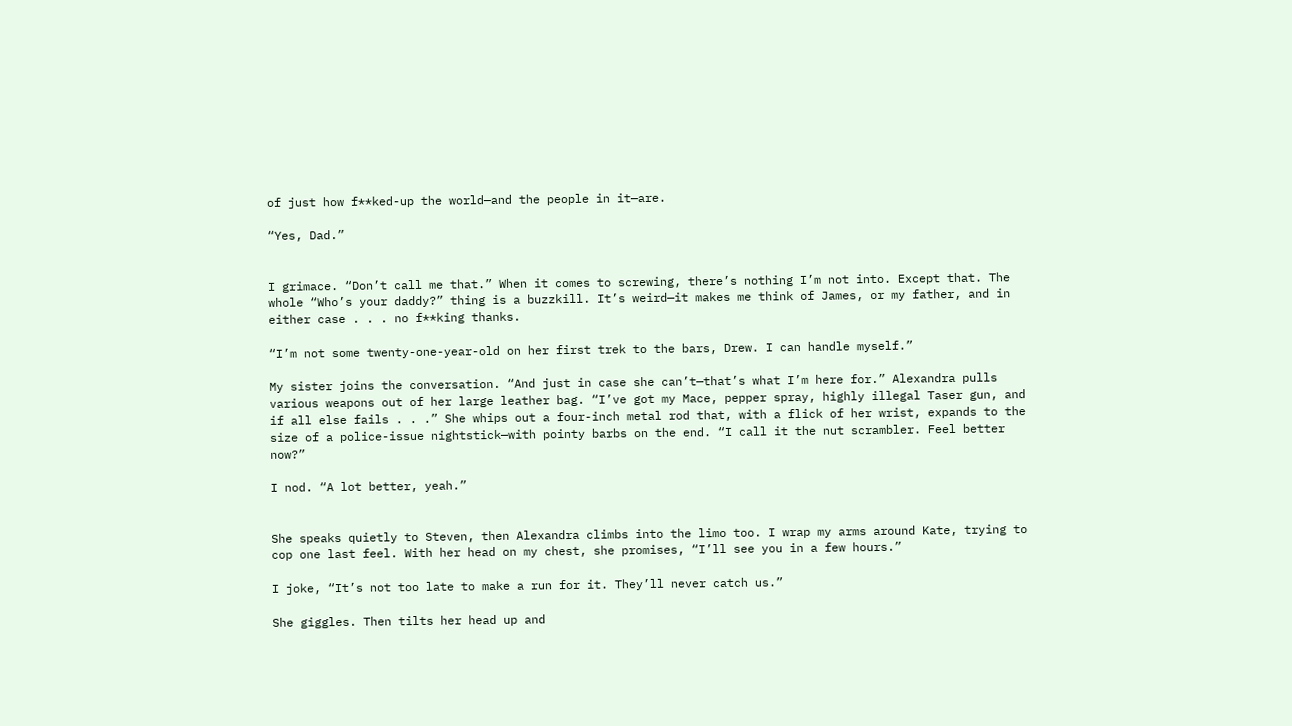of just how f**ked-up the world—and the people in it—are.

“Yes, Dad.”


I grimace. “Don’t call me that.” When it comes to screwing, there’s nothing I’m not into. Except that. The whole “Who’s your daddy?” thing is a buzzkill. It’s weird—it makes me think of James, or my father, and in either case . . . no f**king thanks.

“I’m not some twenty-one-year-old on her first trek to the bars, Drew. I can handle myself.”

My sister joins the conversation. “And just in case she can’t—that’s what I’m here for.” Alexandra pulls various weapons out of her large leather bag. “I’ve got my Mace, pepper spray, highly illegal Taser gun, and if all else fails . . .” She whips out a four-inch metal rod that, with a flick of her wrist, expands to the size of a police-issue nightstick—with pointy barbs on the end. “I call it the nut scrambler. Feel better now?”

I nod. “A lot better, yeah.”


She speaks quietly to Steven, then Alexandra climbs into the limo too. I wrap my arms around Kate, trying to cop one last feel. With her head on my chest, she promises, “I’ll see you in a few hours.”

I joke, “It’s not too late to make a run for it. They’ll never catch us.”

She giggles. Then tilts her head up and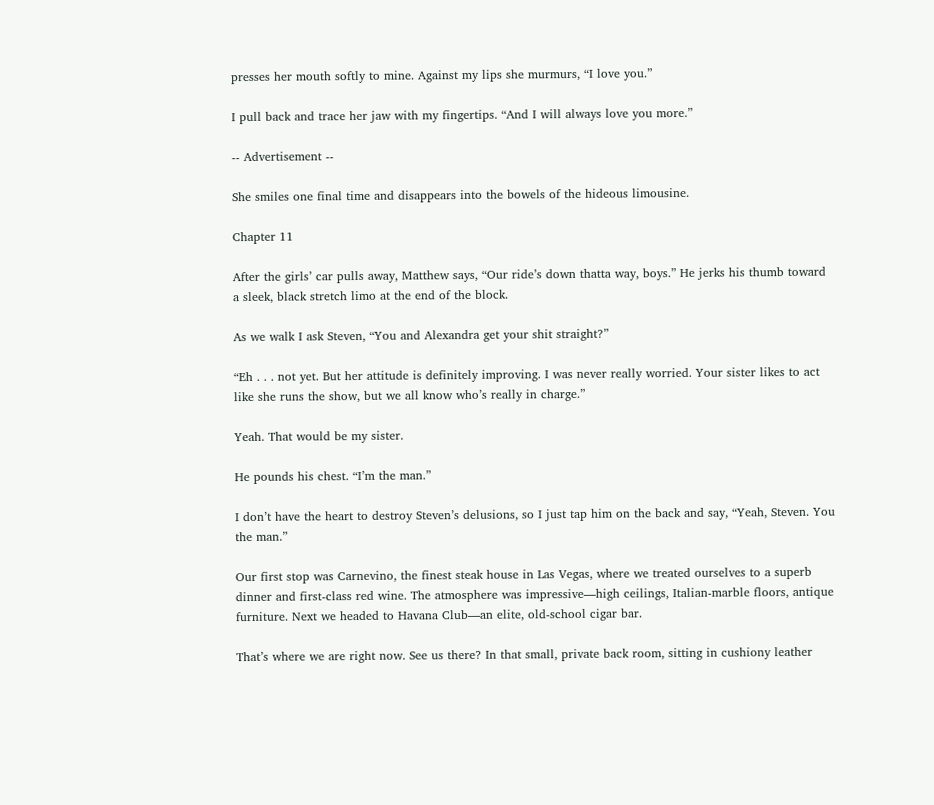presses her mouth softly to mine. Against my lips she murmurs, “I love you.”

I pull back and trace her jaw with my fingertips. “And I will always love you more.”

-- Advertisement --

She smiles one final time and disappears into the bowels of the hideous limousine.

Chapter 11

After the girls’ car pulls away, Matthew says, “Our ride’s down thatta way, boys.” He jerks his thumb toward a sleek, black stretch limo at the end of the block.

As we walk I ask Steven, “You and Alexandra get your shit straight?”

“Eh . . . not yet. But her attitude is definitely improving. I was never really worried. Your sister likes to act like she runs the show, but we all know who’s really in charge.”

Yeah. That would be my sister.

He pounds his chest. “I’m the man.”

I don’t have the heart to destroy Steven’s delusions, so I just tap him on the back and say, “Yeah, Steven. You the man.”

Our first stop was Carnevino, the finest steak house in Las Vegas, where we treated ourselves to a superb dinner and first-class red wine. The atmosphere was impressive—high ceilings, Italian-marble floors, antique furniture. Next we headed to Havana Club—an elite, old-school cigar bar.

That’s where we are right now. See us there? In that small, private back room, sitting in cushiony leather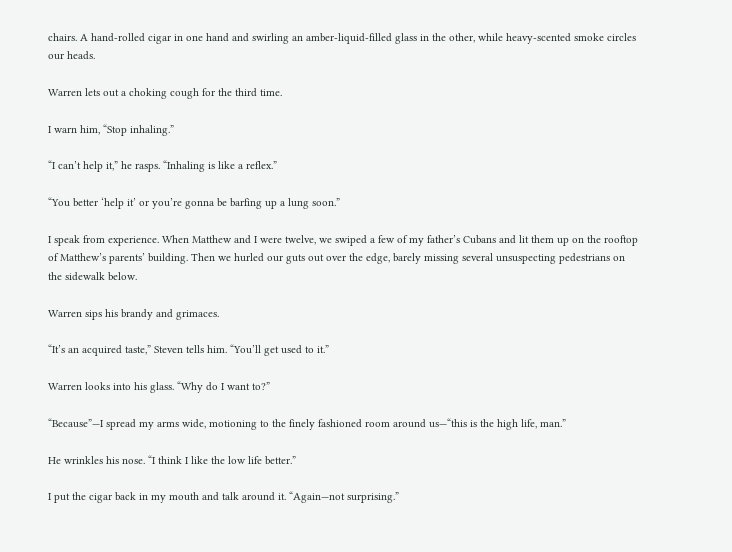chairs. A hand-rolled cigar in one hand and swirling an amber-liquid-filled glass in the other, while heavy-scented smoke circles our heads.

Warren lets out a choking cough for the third time.

I warn him, “Stop inhaling.”

“I can’t help it,” he rasps. “Inhaling is like a reflex.”

“You better ‘help it’ or you’re gonna be barfing up a lung soon.”

I speak from experience. When Matthew and I were twelve, we swiped a few of my father’s Cubans and lit them up on the rooftop of Matthew’s parents’ building. Then we hurled our guts out over the edge, barely missing several unsuspecting pedestrians on the sidewalk below.

Warren sips his brandy and grimaces.

“It’s an acquired taste,” Steven tells him. “You’ll get used to it.”

Warren looks into his glass. “Why do I want to?”

“Because”—I spread my arms wide, motioning to the finely fashioned room around us—“this is the high life, man.”

He wrinkles his nose. “I think I like the low life better.”

I put the cigar back in my mouth and talk around it. “Again—not surprising.”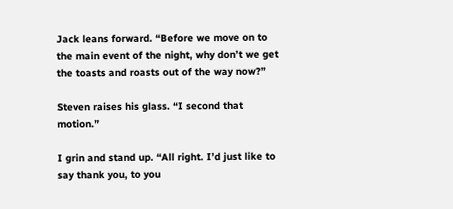Jack leans forward. “Before we move on to the main event of the night, why don’t we get the toasts and roasts out of the way now?”

Steven raises his glass. “I second that motion.”

I grin and stand up. “All right. I’d just like to say thank you, to you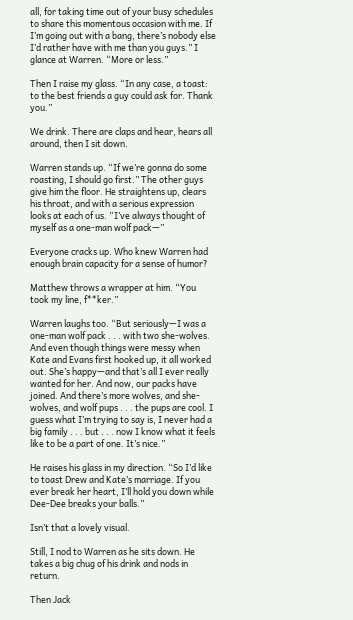all, for taking time out of your busy schedules to share this momentous occasion with me. If I’m going out with a bang, there’s nobody else I’d rather have with me than you guys.” I glance at Warren. “More or less.”

Then I raise my glass. “In any case, a toast: to the best friends a guy could ask for. Thank you.”

We drink. There are claps and hear, hears all around, then I sit down.

Warren stands up. “If we’re gonna do some roasting, I should go first.” The other guys give him the floor. He straightens up, clears his throat, and with a serious expression looks at each of us. “I’ve always thought of myself as a one-man wolf pack—”

Everyone cracks up. Who knew Warren had enough brain capacity for a sense of humor?

Matthew throws a wrapper at him. “You took my line, f**ker.”

Warren laughs too. “But seriously—I was a one-man wolf pack . . . with two she-wolves. And even though things were messy when Kate and Evans first hooked up, it all worked out. She’s happy—and that’s all I ever really wanted for her. And now, our packs have joined. And there’s more wolves, and she-wolves, and wolf pups . . . the pups are cool. I guess what I’m trying to say is, I never had a big family . . . but . . . now I know what it feels like to be a part of one. It’s nice.”

He raises his glass in my direction. “So I’d like to toast Drew and Kate’s marriage. If you ever break her heart, I’ll hold you down while Dee-Dee breaks your balls.”

Isn’t that a lovely visual.

Still, I nod to Warren as he sits down. He takes a big chug of his drink and nods in return.

Then Jack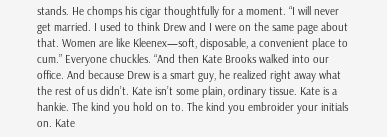stands. He chomps his cigar thoughtfully for a moment. “I will never get married. I used to think Drew and I were on the same page about that. Women are like Kleenex—soft, disposable, a convenient place to cum.” Everyone chuckles. “And then Kate Brooks walked into our office. And because Drew is a smart guy, he realized right away what the rest of us didn’t. Kate isn’t some plain, ordinary tissue. Kate is a hankie. The kind you hold on to. The kind you embroider your initials on. Kate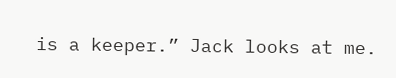is a keeper.” Jack looks at me.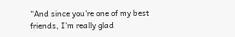“And since you’re one of my best friends, I’m really glad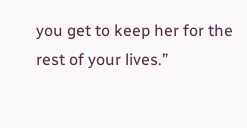you get to keep her for the rest of your lives.”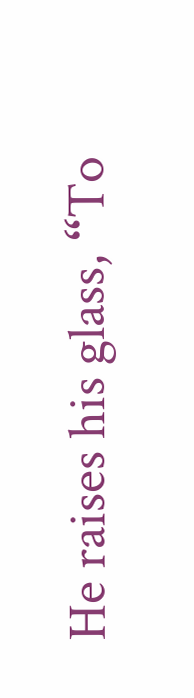He raises his glass, “To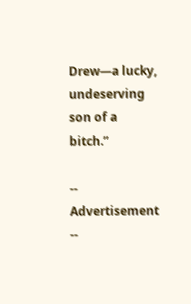Drew—a lucky, undeserving son of a bitch.”

-- Advertisement --